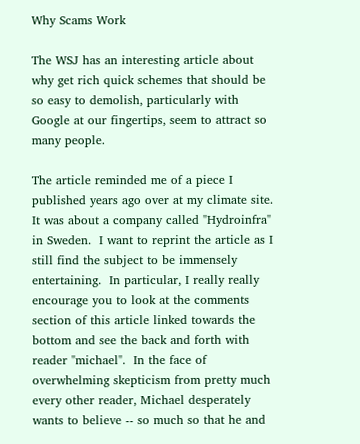Why Scams Work

The WSJ has an interesting article about why get rich quick schemes that should be so easy to demolish, particularly with Google at our fingertips, seem to attract so many people.

The article reminded me of a piece I published years ago over at my climate site.  It was about a company called "Hydroinfra" in Sweden.  I want to reprint the article as I still find the subject to be immensely entertaining.  In particular, I really really encourage you to look at the comments section of this article linked towards the bottom and see the back and forth with reader "michael".  In the face of overwhelming skepticism from pretty much every other reader, Michael desperately wants to believe -- so much so that he and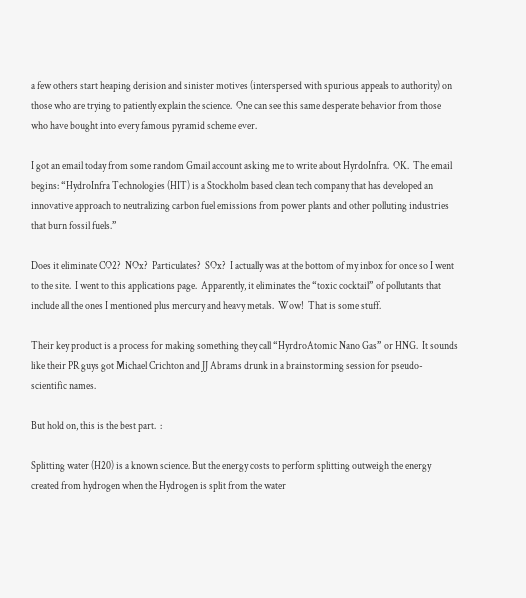a few others start heaping derision and sinister motives (interspersed with spurious appeals to authority) on those who are trying to patiently explain the science.  One can see this same desperate behavior from those who have bought into every famous pyramid scheme ever.

I got an email today from some random Gmail account asking me to write about HyrdoInfra.  OK.  The email begins: “HydroInfra Technologies (HIT) is a Stockholm based clean tech company that has developed an innovative approach to neutralizing carbon fuel emissions from power plants and other polluting industries that burn fossil fuels.”

Does it eliminate CO2?  NOx?  Particulates?  SOx?  I actually was at the bottom of my inbox for once so I went to the site.  I went to this applications page.  Apparently, it eliminates the “toxic cocktail” of pollutants that include all the ones I mentioned plus mercury and heavy metals.  Wow!  That is some stuff.

Their key product is a process for making something they call “HyrdroAtomic Nano Gas” or HNG.  It sounds like their PR guys got Michael Crichton and JJ Abrams drunk in a brainstorming session for pseudo-scientific names.

But hold on, this is the best part.  :

Splitting water (H20) is a known science. But the energy costs to perform splitting outweigh the energy created from hydrogen when the Hydrogen is split from the water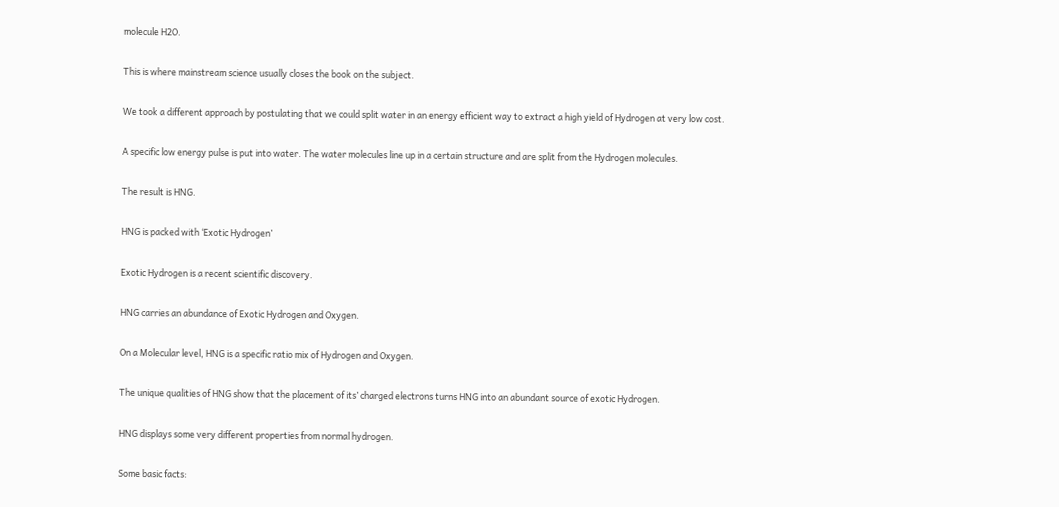molecule H2O.

This is where mainstream science usually closes the book on the subject.

We took a different approach by postulating that we could split water in an energy efficient way to extract a high yield of Hydrogen at very low cost.

A specific low energy pulse is put into water. The water molecules line up in a certain structure and are split from the Hydrogen molecules.

The result is HNG.

HNG is packed with ‘Exotic Hydrogen’

Exotic Hydrogen is a recent scientific discovery.

HNG carries an abundance of Exotic Hydrogen and Oxygen.

On a Molecular level, HNG is a specific ratio mix of Hydrogen and Oxygen.

The unique qualities of HNG show that the placement of its’ charged electrons turns HNG into an abundant source of exotic Hydrogen.

HNG displays some very different properties from normal hydrogen.

Some basic facts: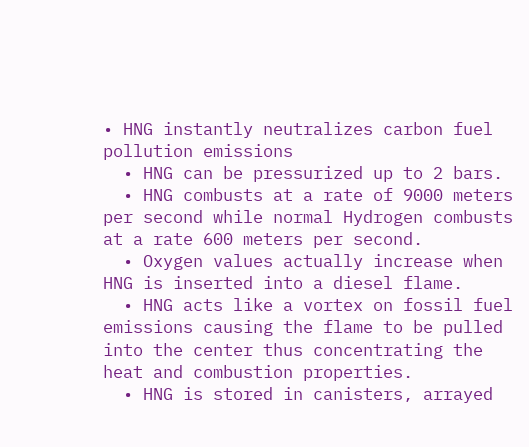• HNG instantly neutralizes carbon fuel pollution emissions
  • HNG can be pressurized up to 2 bars.
  • HNG combusts at a rate of 9000 meters per second while normal Hydrogen combusts at a rate 600 meters per second.
  • Oxygen values actually increase when HNG is inserted into a diesel flame.
  • HNG acts like a vortex on fossil fuel emissions causing the flame to be pulled into the center thus concentrating the heat and combustion properties.
  • HNG is stored in canisters, arrayed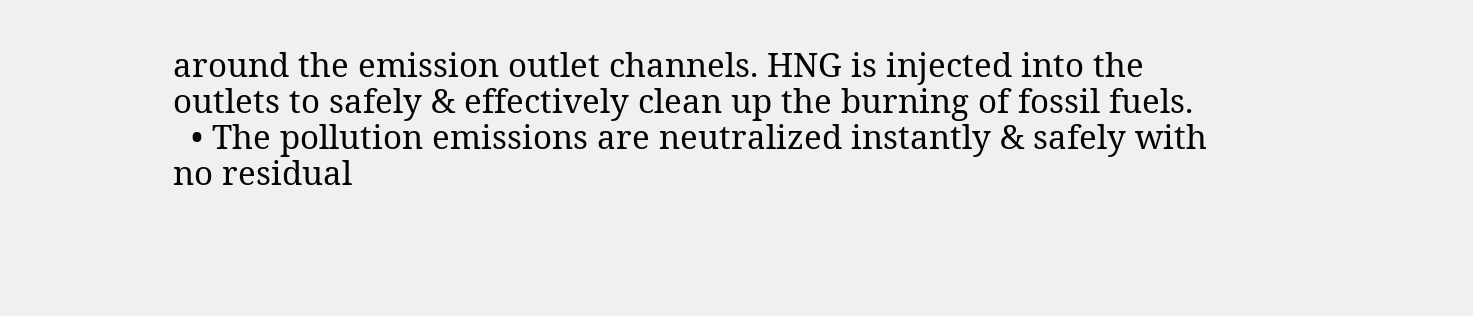around the emission outlet channels. HNG is injected into the outlets to safely & effectively clean up the burning of fossil fuels.
  • The pollution emissions are neutralized instantly & safely with no residual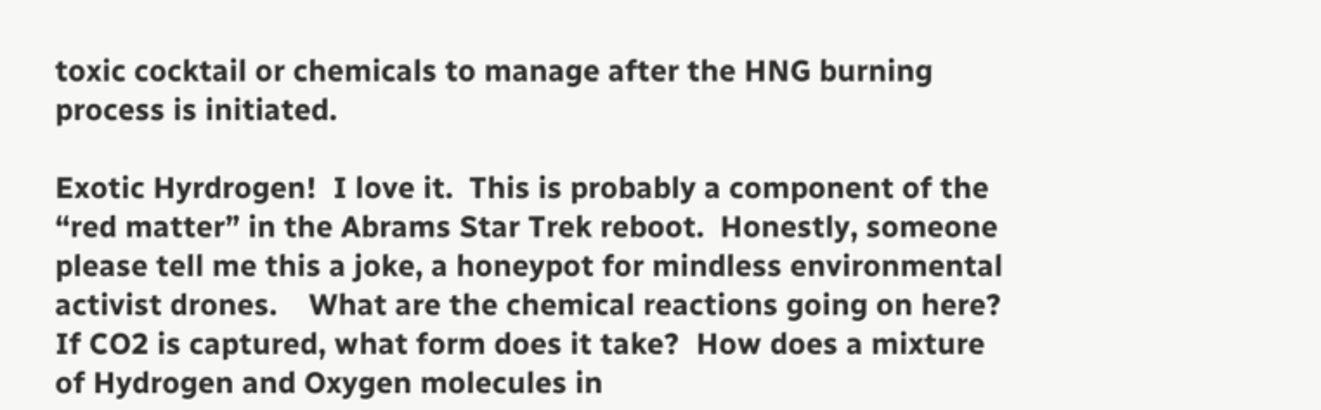toxic cocktail or chemicals to manage after the HNG burning process is initiated.

Exotic Hyrdrogen!  I love it.  This is probably a component of the “red matter” in the Abrams Star Trek reboot.  Honestly, someone please tell me this a joke, a honeypot for mindless environmental activist drones.    What are the chemical reactions going on here?  If CO2 is captured, what form does it take?  How does a mixture of Hydrogen and Oxygen molecules in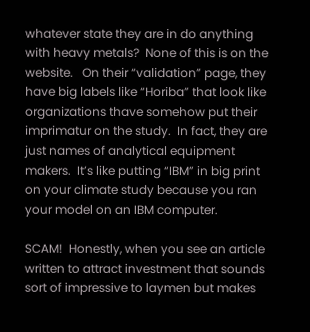whatever state they are in do anything with heavy metals?  None of this is on the website.   On their “validation” page, they have big labels like “Horiba” that look like organizations thave somehow put their imprimatur on the study.  In fact, they are just names of analytical equipment makers.  It’s like putting “IBM” in big print on your climate study because you ran your model on an IBM computer.

SCAM!  Honestly, when you see an article written to attract investment that sounds sort of impressive to laymen but makes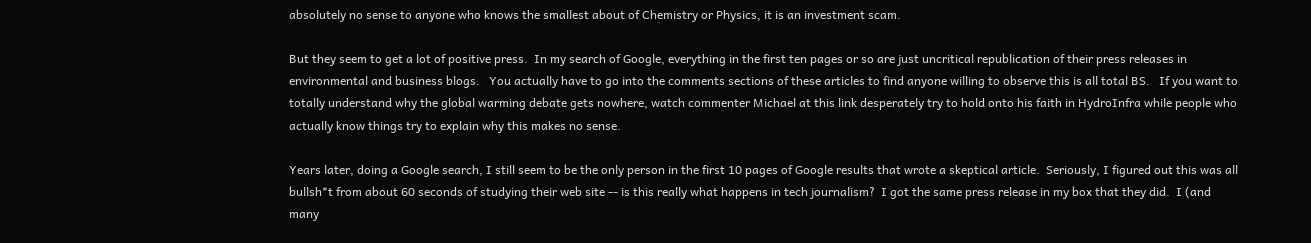absolutely no sense to anyone who knows the smallest about of Chemistry or Physics, it is an investment scam.

But they seem to get a lot of positive press.  In my search of Google, everything in the first ten pages or so are just uncritical republication of their press releases in environmental and business blogs.   You actually have to go into the comments sections of these articles to find anyone willing to observe this is all total BS.   If you want to totally understand why the global warming debate gets nowhere, watch commenter Michael at this link desperately try to hold onto his faith in HydroInfra while people who actually know things try to explain why this makes no sense.

Years later, doing a Google search, I still seem to be the only person in the first 10 pages of Google results that wrote a skeptical article.  Seriously, I figured out this was all bullsh*t from about 60 seconds of studying their web site -- is this really what happens in tech journalism?  I got the same press release in my box that they did.  I (and many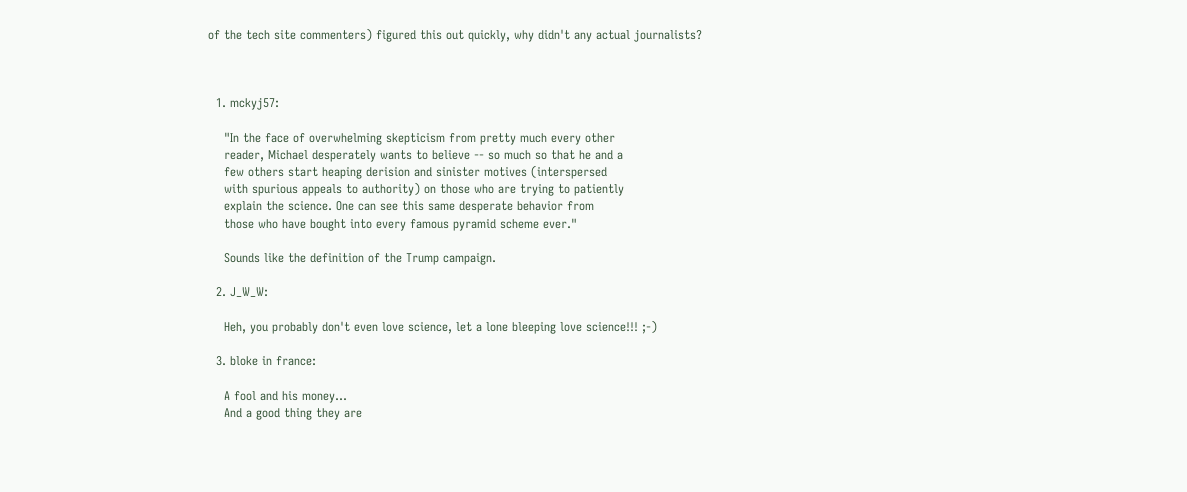of the tech site commenters) figured this out quickly, why didn't any actual journalists?



  1. mckyj57:

    "In the face of overwhelming skepticism from pretty much every other
    reader, Michael desperately wants to believe -- so much so that he and a
    few others start heaping derision and sinister motives (interspersed
    with spurious appeals to authority) on those who are trying to patiently
    explain the science. One can see this same desperate behavior from
    those who have bought into every famous pyramid scheme ever."

    Sounds like the definition of the Trump campaign.

  2. J_W_W:

    Heh, you probably don't even love science, let a lone bleeping love science!!! ;-)

  3. bloke in france:

    A fool and his money...
    And a good thing they are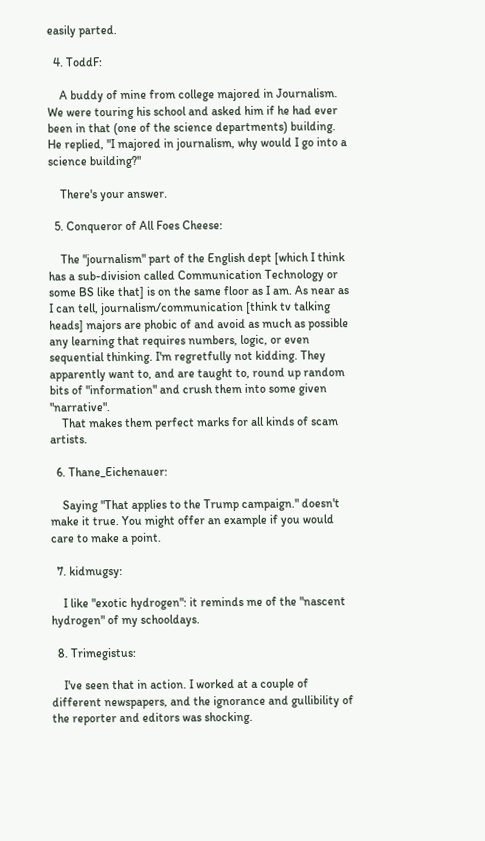easily parted.

  4. ToddF:

    A buddy of mine from college majored in Journalism. We were touring his school and asked him if he had ever been in that (one of the science departments) building. He replied, "I majored in journalism, why would I go into a science building?"

    There's your answer.

  5. Conqueror of All Foes Cheese:

    The "journalism" part of the English dept [which I think has a sub-division called Communication Technology or some BS like that] is on the same floor as I am. As near as I can tell, journalism/communication [think tv talking heads] majors are phobic of and avoid as much as possible any learning that requires numbers, logic, or even sequential thinking. I'm regretfully not kidding. They apparently want to, and are taught to, round up random bits of "information" and crush them into some given "narrative".
    That makes them perfect marks for all kinds of scam artists.

  6. Thane_Eichenauer:

    Saying "That applies to the Trump campaign." doesn't make it true. You might offer an example if you would care to make a point.

  7. kidmugsy:

    I like "exotic hydrogen": it reminds me of the "nascent hydrogen" of my schooldays.

  8. Trimegistus:

    I've seen that in action. I worked at a couple of different newspapers, and the ignorance and gullibility of the reporter and editors was shocking.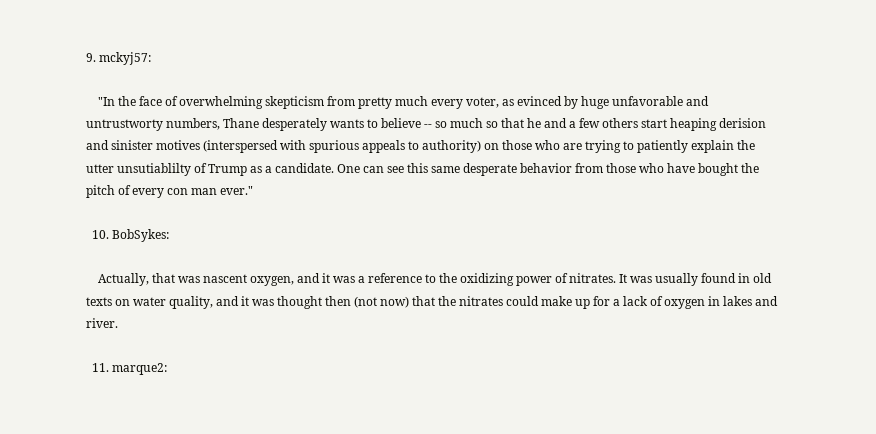9. mckyj57:

    "In the face of overwhelming skepticism from pretty much every voter, as evinced by huge unfavorable and untrustworty numbers, Thane desperately wants to believe -- so much so that he and a few others start heaping derision and sinister motives (interspersed with spurious appeals to authority) on those who are trying to patiently explain the utter unsutiablilty of Trump as a candidate. One can see this same desperate behavior from those who have bought the pitch of every con man ever."

  10. BobSykes:

    Actually, that was nascent oxygen, and it was a reference to the oxidizing power of nitrates. It was usually found in old texts on water quality, and it was thought then (not now) that the nitrates could make up for a lack of oxygen in lakes and river.

  11. marque2: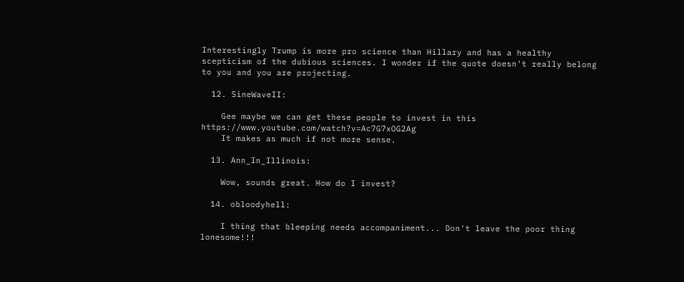Interestingly Trump is more pro science than Hillary and has a healthy scepticism of the dubious sciences. I wonder if the quote doesn't really belong to you and you are projecting.

  12. SineWaveII:

    Gee maybe we can get these people to invest in this https://www.youtube.com/watch?v=Ac7G7xOG2Ag
    It makes as much if not more sense.

  13. Ann_In_Illinois:

    Wow, sounds great. How do I invest?

  14. obloodyhell:

    I thing that bleeping needs accompaniment... Don't leave the poor thing lonesome!!!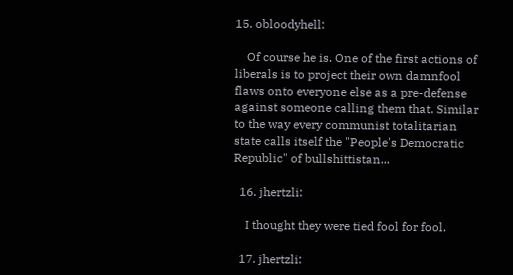15. obloodyhell:

    Of course he is. One of the first actions of liberals is to project their own damnfool flaws onto everyone else as a pre-defense against someone calling them that. Similar to the way every communist totalitarian state calls itself the "People's Democratic Republic" of bullshittistan...

  16. jhertzli:

    I thought they were tied fool for fool.

  17. jhertzli: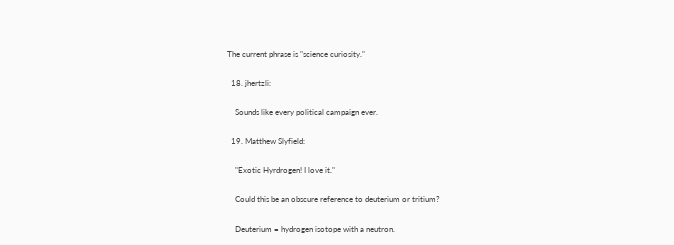The current phrase is "science curiosity."

  18. jhertzli:

    Sounds like every political campaign ever.

  19. Matthew Slyfield:

    "Exotic Hyrdrogen! I love it."

    Could this be an obscure reference to deuterium or tritium?

    Deuterium = hydrogen isotope with a neutron.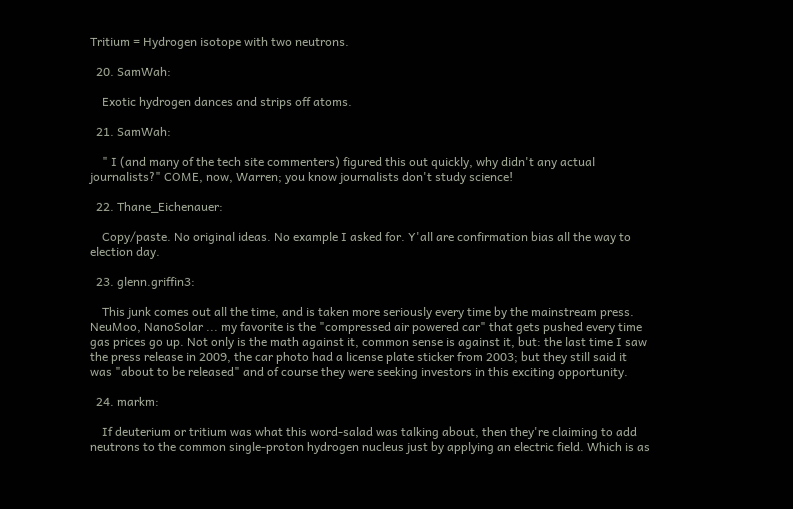Tritium = Hydrogen isotope with two neutrons.

  20. SamWah:

    Exotic hydrogen dances and strips off atoms.

  21. SamWah:

    " I (and many of the tech site commenters) figured this out quickly, why didn't any actual journalists?" COME, now, Warren; you know journalists don't study science!

  22. Thane_Eichenauer:

    Copy/paste. No original ideas. No example I asked for. Y'all are confirmation bias all the way to election day.

  23. glenn.griffin3:

    This junk comes out all the time, and is taken more seriously every time by the mainstream press. NeuMoo, NanoSolar ... my favorite is the "compressed air powered car" that gets pushed every time gas prices go up. Not only is the math against it, common sense is against it, but: the last time I saw the press release in 2009, the car photo had a license plate sticker from 2003; but they still said it was "about to be released" and of course they were seeking investors in this exciting opportunity.

  24. markm:

    If deuterium or tritium was what this word-salad was talking about, then they're claiming to add neutrons to the common single-proton hydrogen nucleus just by applying an electric field. Which is as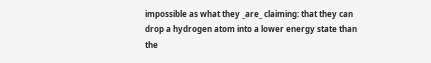impossible as what they _are_ claiming: that they can drop a hydrogen atom into a lower energy state than the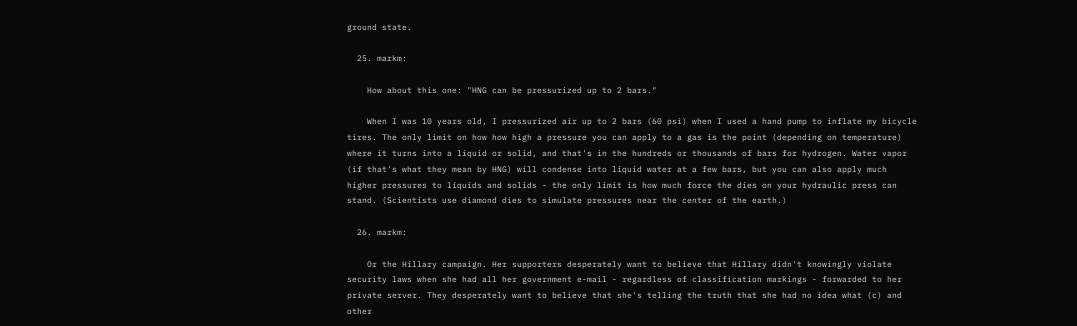ground state.

  25. markm:

    How about this one: "HNG can be pressurized up to 2 bars."

    When I was 10 years old, I pressurized air up to 2 bars (60 psi) when I used a hand pump to inflate my bicycle tires. The only limit on how how high a pressure you can apply to a gas is the point (depending on temperature) where it turns into a liquid or solid, and that's in the hundreds or thousands of bars for hydrogen. Water vapor (if that's what they mean by HNG) will condense into liquid water at a few bars, but you can also apply much higher pressures to liquids and solids - the only limit is how much force the dies on your hydraulic press can stand. (Scientists use diamond dies to simulate pressures near the center of the earth.)

  26. markm:

    Or the Hillary campaign. Her supporters desperately want to believe that Hillary didn't knowingly violate security laws when she had all her government e-mail - regardless of classification markings - forwarded to her private server. They desperately want to believe that she's telling the truth that she had no idea what (c) and other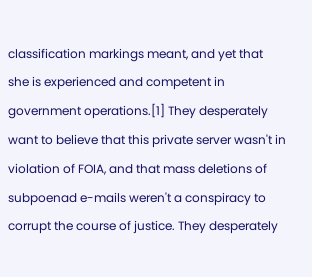classification markings meant, and yet that she is experienced and competent in government operations.[1] They desperately want to believe that this private server wasn't in violation of FOIA, and that mass deletions of subpoenad e-mails weren't a conspiracy to corrupt the course of justice. They desperately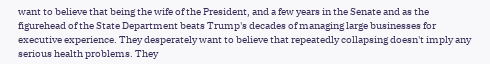want to believe that being the wife of the President, and a few years in the Senate and as the figurehead of the State Department beats Trump's decades of managing large businesses for executive experience. They desperately want to believe that repeatedly collapsing doesn't imply any serious health problems. They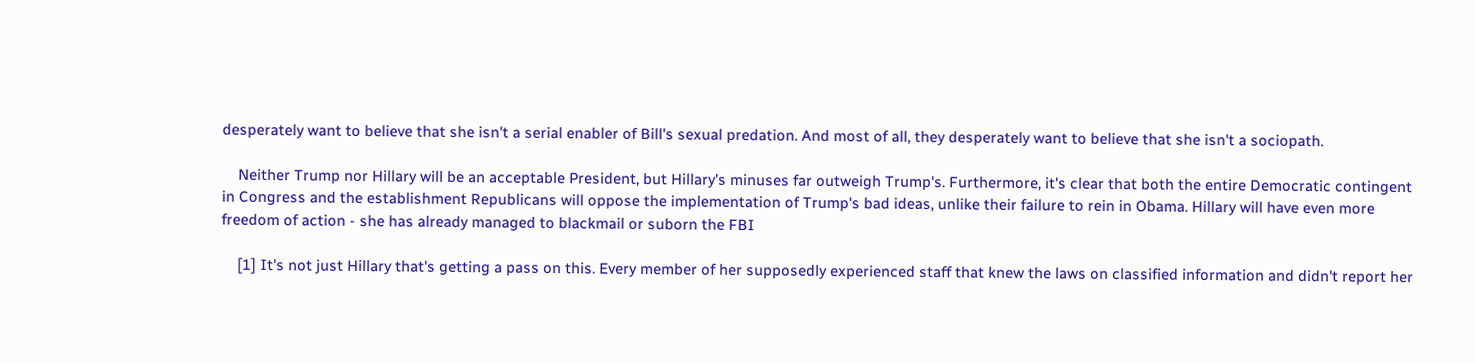desperately want to believe that she isn't a serial enabler of Bill's sexual predation. And most of all, they desperately want to believe that she isn't a sociopath.

    Neither Trump nor Hillary will be an acceptable President, but Hillary's minuses far outweigh Trump's. Furthermore, it's clear that both the entire Democratic contingent in Congress and the establishment Republicans will oppose the implementation of Trump's bad ideas, unlike their failure to rein in Obama. Hillary will have even more freedom of action - she has already managed to blackmail or suborn the FBI

    [1] It's not just Hillary that's getting a pass on this. Every member of her supposedly experienced staff that knew the laws on classified information and didn't report her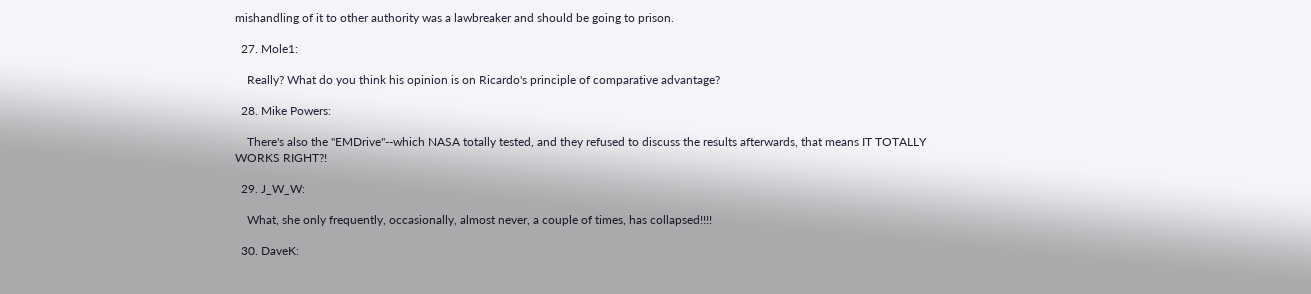mishandling of it to other authority was a lawbreaker and should be going to prison.

  27. Mole1:

    Really? What do you think his opinion is on Ricardo's principle of comparative advantage?

  28. Mike Powers:

    There's also the "EMDrive"--which NASA totally tested, and they refused to discuss the results afterwards, that means IT TOTALLY WORKS RIGHT?!

  29. J_W_W:

    What, she only frequently, occasionally, almost never, a couple of times, has collapsed!!!!

  30. DaveK: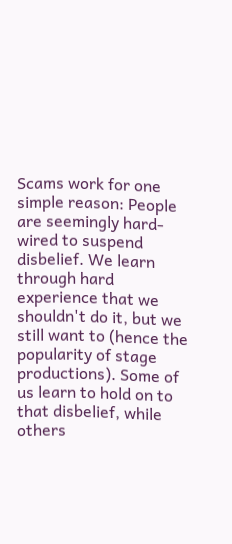Scams work for one simple reason: People are seemingly hard-wired to suspend disbelief. We learn through hard experience that we shouldn't do it, but we still want to (hence the popularity of stage productions). Some of us learn to hold on to that disbelief, while others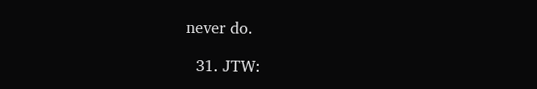never do.

  31. JTW: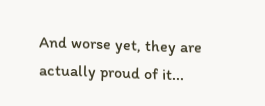And worse yet, they are actually proud of it...